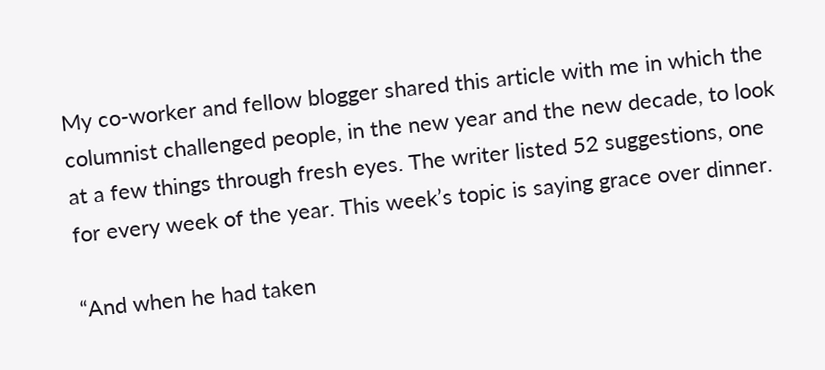My co-worker and fellow blogger shared this article with me in which the columnist challenged people, in the new year and the new decade, to look at a few things through fresh eyes. The writer listed 52 suggestions, one for every week of the year. This week’s topic is saying grace over dinner.

“And when he had taken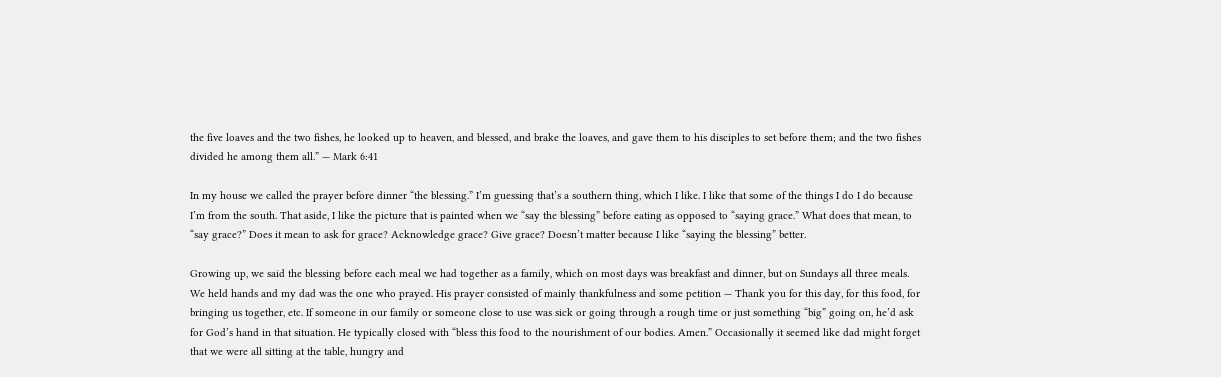the five loaves and the two fishes, he looked up to heaven, and blessed, and brake the loaves, and gave them to his disciples to set before them; and the two fishes divided he among them all.” — Mark 6:41

In my house we called the prayer before dinner “the blessing.” I’m guessing that’s a southern thing, which I like. I like that some of the things I do I do because I’m from the south. That aside, I like the picture that is painted when we “say the blessing” before eating as opposed to “saying grace.” What does that mean, to “say grace?” Does it mean to ask for grace? Acknowledge grace? Give grace? Doesn’t matter because I like “saying the blessing” better.

Growing up, we said the blessing before each meal we had together as a family, which on most days was breakfast and dinner, but on Sundays all three meals. We held hands and my dad was the one who prayed. His prayer consisted of mainly thankfulness and some petition — Thank you for this day, for this food, for bringing us together, etc. If someone in our family or someone close to use was sick or going through a rough time or just something “big” going on, he’d ask for God’s hand in that situation. He typically closed with “bless this food to the nourishment of our bodies. Amen.” Occasionally it seemed like dad might forget that we were all sitting at the table, hungry and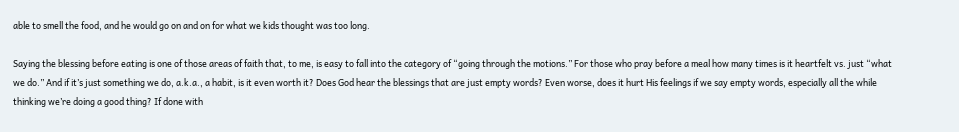able to smell the food, and he would go on and on for what we kids thought was too long.

Saying the blessing before eating is one of those areas of faith that, to me, is easy to fall into the category of “going through the motions.” For those who pray before a meal how many times is it heartfelt vs. just “what we do.” And if it’s just something we do, a.k.a., a habit, is it even worth it? Does God hear the blessings that are just empty words? Even worse, does it hurt His feelings if we say empty words, especially all the while thinking we’re doing a good thing? If done with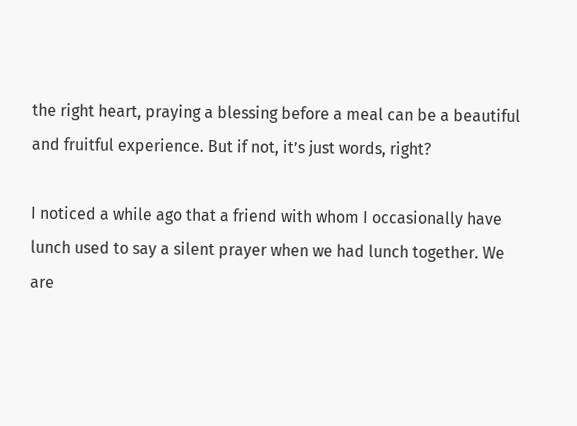the right heart, praying a blessing before a meal can be a beautiful and fruitful experience. But if not, it’s just words, right?

I noticed a while ago that a friend with whom I occasionally have lunch used to say a silent prayer when we had lunch together. We are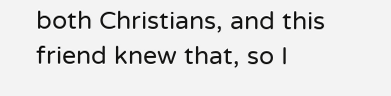both Christians, and this friend knew that, so I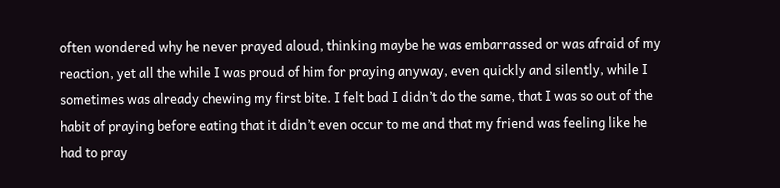often wondered why he never prayed aloud, thinking maybe he was embarrassed or was afraid of my reaction, yet all the while I was proud of him for praying anyway, even quickly and silently, while I sometimes was already chewing my first bite. I felt bad I didn’t do the same, that I was so out of the habit of praying before eating that it didn’t even occur to me and that my friend was feeling like he had to pray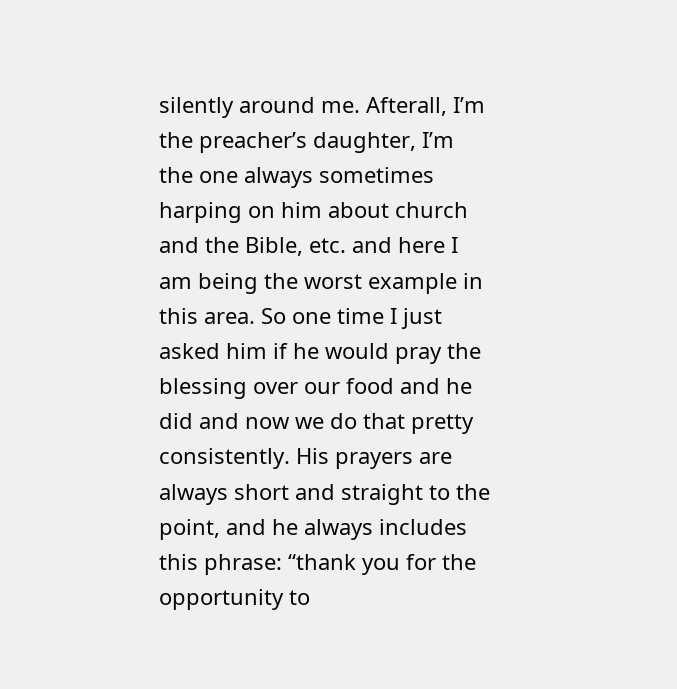silently around me. Afterall, I’m the preacher’s daughter, I’m the one always sometimes harping on him about church and the Bible, etc. and here I am being the worst example in this area. So one time I just asked him if he would pray the blessing over our food and he did and now we do that pretty consistently. His prayers are always short and straight to the point, and he always includes this phrase: “thank you for the opportunity to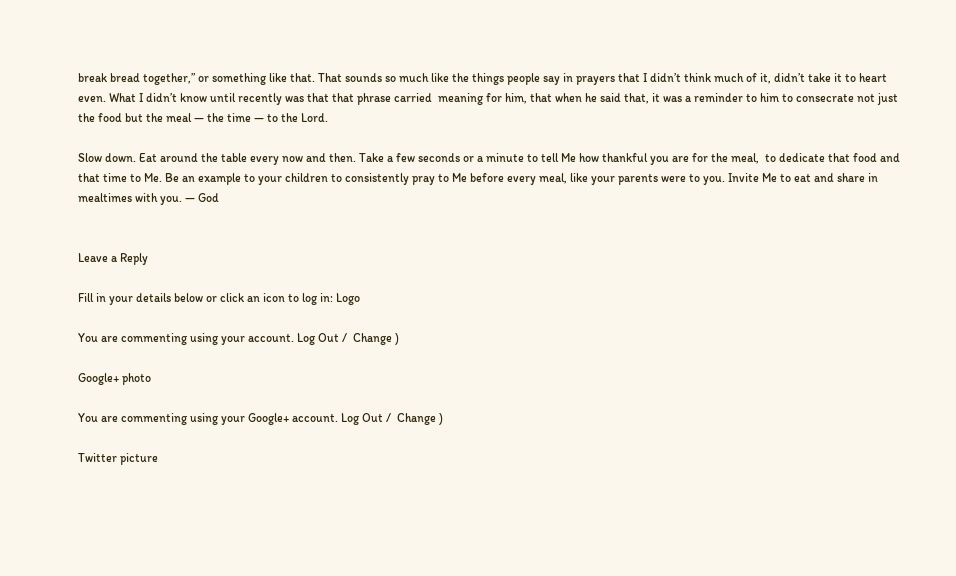break bread together,” or something like that. That sounds so much like the things people say in prayers that I didn’t think much of it, didn’t take it to heart even. What I didn’t know until recently was that that phrase carried  meaning for him, that when he said that, it was a reminder to him to consecrate not just the food but the meal — the time — to the Lord.

Slow down. Eat around the table every now and then. Take a few seconds or a minute to tell Me how thankful you are for the meal,  to dedicate that food and that time to Me. Be an example to your children to consistently pray to Me before every meal, like your parents were to you. Invite Me to eat and share in mealtimes with you. — God


Leave a Reply

Fill in your details below or click an icon to log in: Logo

You are commenting using your account. Log Out /  Change )

Google+ photo

You are commenting using your Google+ account. Log Out /  Change )

Twitter picture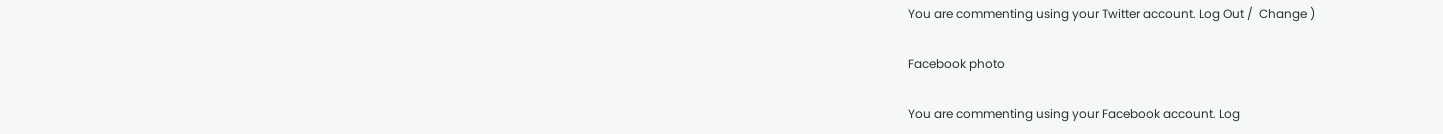You are commenting using your Twitter account. Log Out /  Change )

Facebook photo

You are commenting using your Facebook account. Log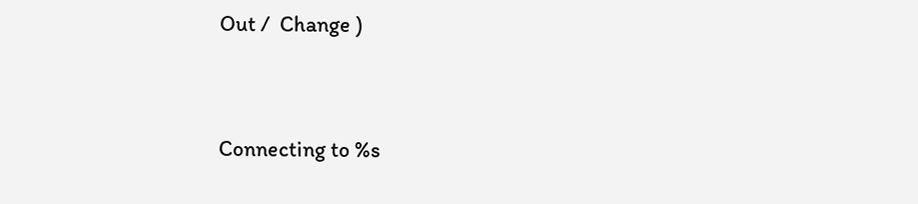Out /  Change )


Connecting to %s